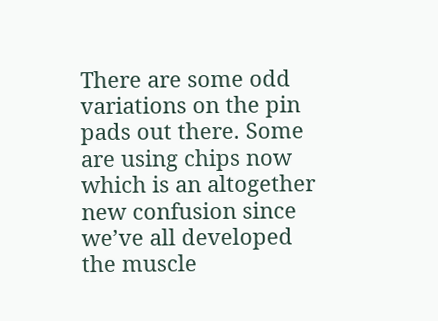There are some odd variations on the pin pads out there. Some are using chips now which is an altogether new confusion since we’ve all developed the muscle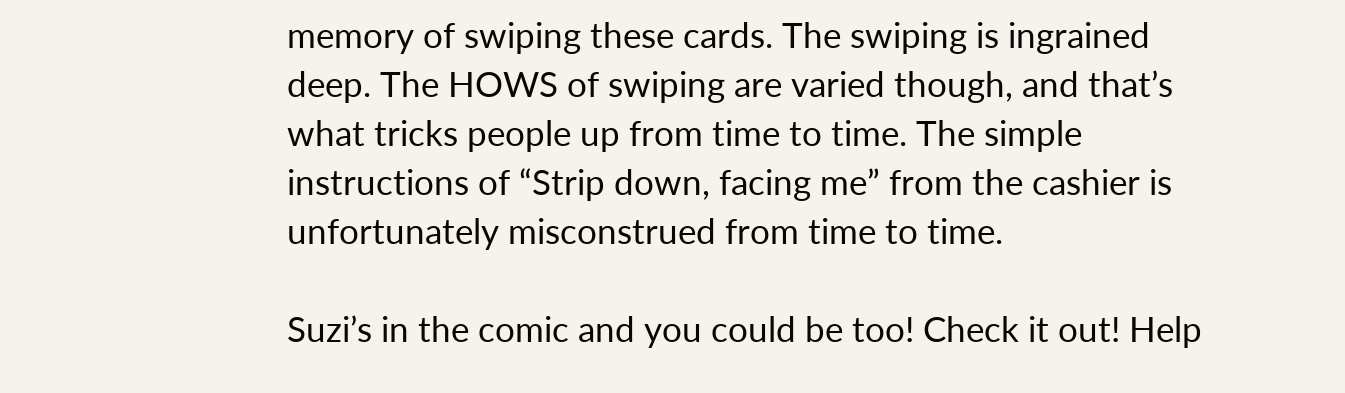memory of swiping these cards. The swiping is ingrained deep. The HOWS of swiping are varied though, and that’s what tricks people up from time to time. The simple instructions of “Strip down, facing me” from the cashier is unfortunately misconstrued from time to time.

Suzi’s in the comic and you could be too! Check it out! Help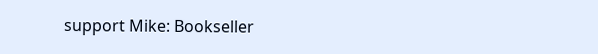support Mike: Bookseller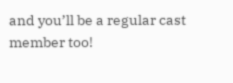and you’ll be a regular cast member too!